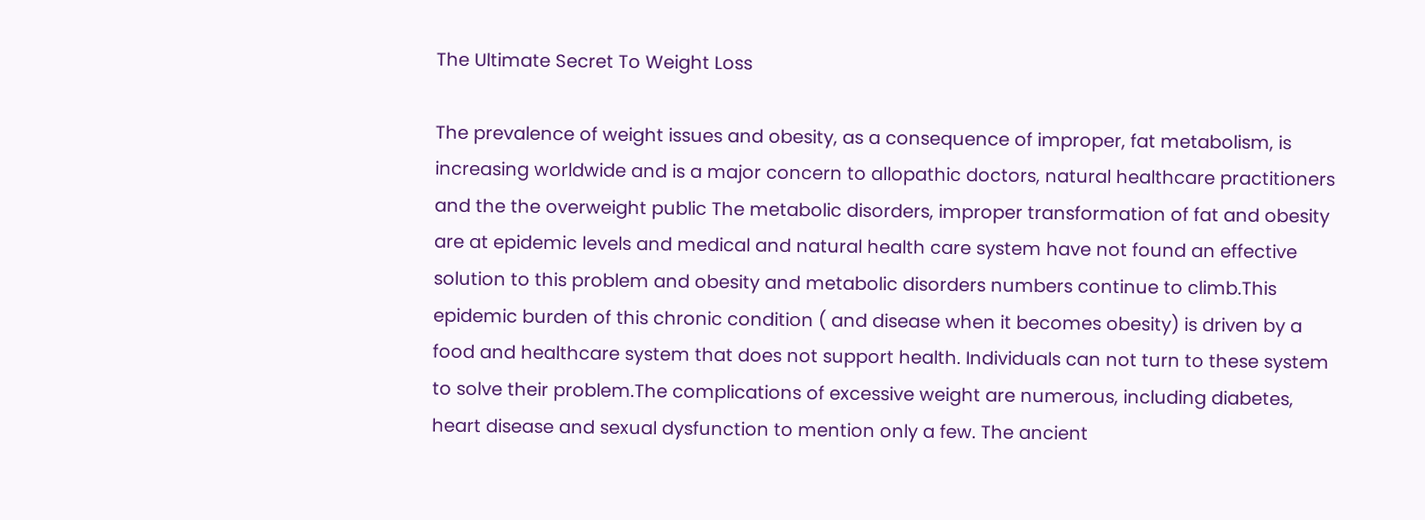The Ultimate Secret To Weight Loss

The prevalence of weight issues and obesity, as a consequence of improper, fat metabolism, is increasing worldwide and is a major concern to allopathic doctors, natural healthcare practitioners and the the overweight public The metabolic disorders, improper transformation of fat and obesity are at epidemic levels and medical and natural health care system have not found an effective solution to this problem and obesity and metabolic disorders numbers continue to climb.This epidemic burden of this chronic condition ( and disease when it becomes obesity) is driven by a food and healthcare system that does not support health. Individuals can not turn to these system to solve their problem.The complications of excessive weight are numerous, including diabetes, heart disease and sexual dysfunction to mention only a few. The ancient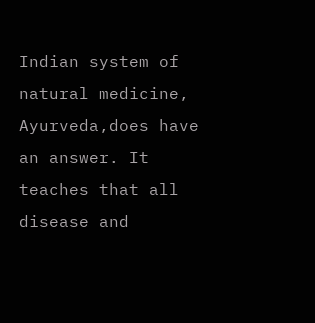Indian system of natural medicine, Ayurveda,does have an answer. It teaches that all disease and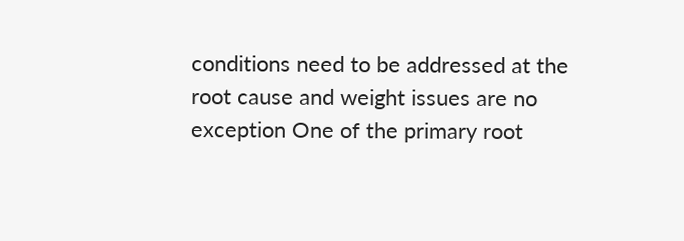conditions need to be addressed at the root cause and weight issues are no exception One of the primary root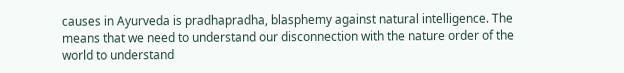causes in Ayurveda is pradhapradha, blasphemy against natural intelligence. The means that we need to understand our disconnection with the nature order of the world to understand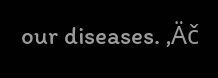our diseases. ‚Äč